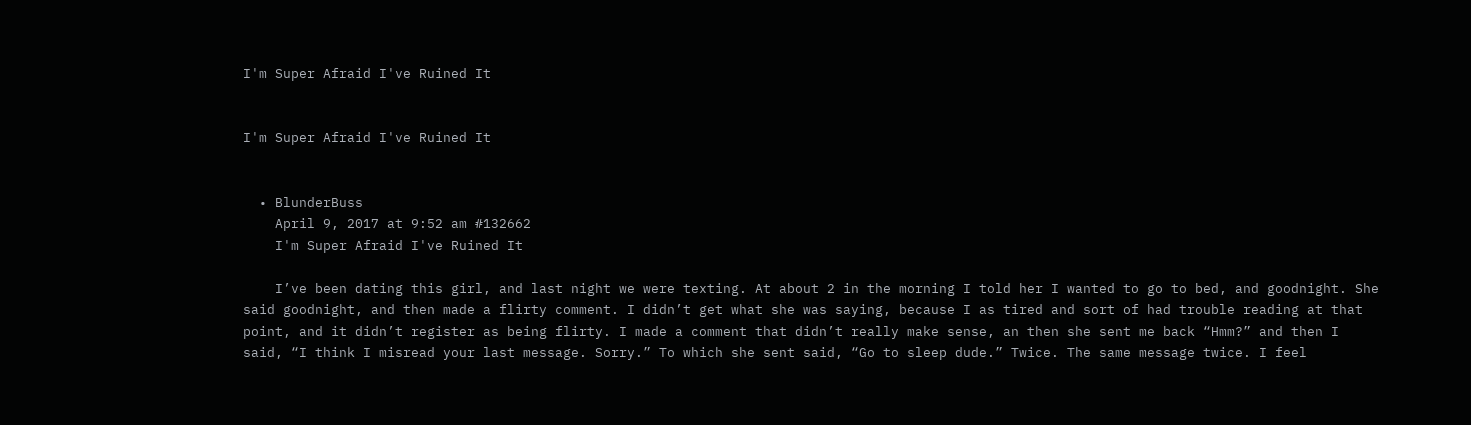I'm Super Afraid I've Ruined It


I'm Super Afraid I've Ruined It


  • BlunderBuss
    April 9, 2017 at 9:52 am #132662
    I'm Super Afraid I've Ruined It

    I’ve been dating this girl, and last night we were texting. At about 2 in the morning I told her I wanted to go to bed, and goodnight. She said goodnight, and then made a flirty comment. I didn’t get what she was saying, because I as tired and sort of had trouble reading at that point, and it didn’t register as being flirty. I made a comment that didn’t really make sense, an then she sent me back “Hmm?” and then I said, “I think I misread your last message. Sorry.” To which she sent said, “Go to sleep dude.” Twice. The same message twice. I feel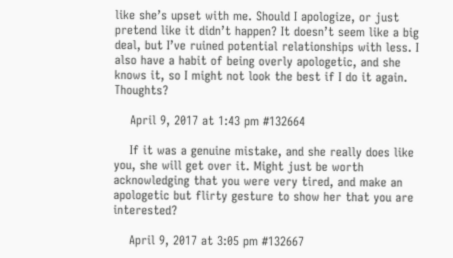like she’s upset with me. Should I apologize, or just pretend like it didn’t happen? It doesn’t seem like a big deal, but I’ve ruined potential relationships with less. I also have a habit of being overly apologetic, and she knows it, so I might not look the best if I do it again. Thoughts?

    April 9, 2017 at 1:43 pm #132664

    If it was a genuine mistake, and she really does like you, she will get over it. Might just be worth acknowledging that you were very tired, and make an apologetic but flirty gesture to show her that you are interested?

    April 9, 2017 at 3:05 pm #132667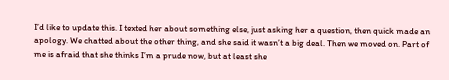I’d like to update this. I texted her about something else, just asking her a question, then quick made an apology. We chatted about the other thing, and she said it wasn’t a big deal. Then we moved on. Part of me is afraid that she thinks I’m a prude now, but at least she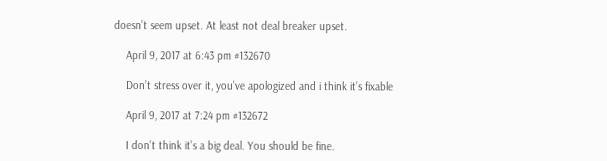doesn’t seem upset. At least not deal breaker upset.

    April 9, 2017 at 6:43 pm #132670

    Don’t stress over it, you’ve apologized and i think it’s fixable

    April 9, 2017 at 7:24 pm #132672

    I don’t think it’s a big deal. You should be fine.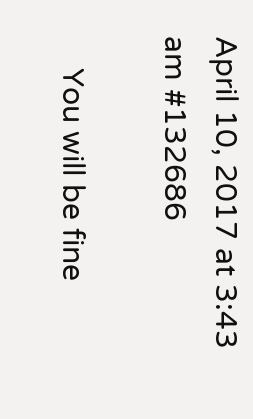April 10, 2017 at 3:43 am #132686

    You will be fine